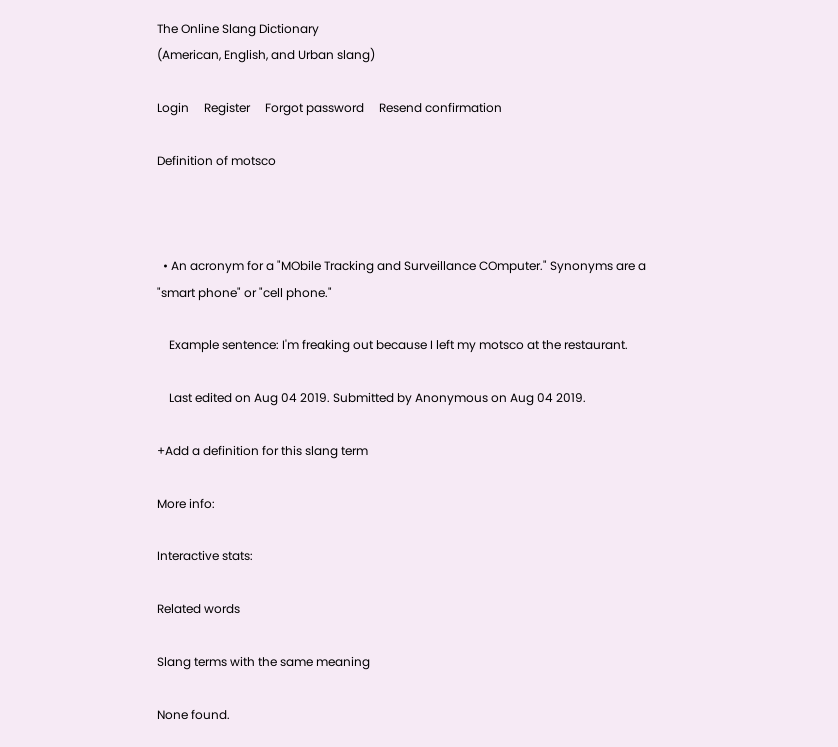The Online Slang Dictionary
(American, English, and Urban slang)

Login     Register     Forgot password     Resend confirmation

Definition of motsco



  • An acronym for a "MObile Tracking and Surveillance COmputer." Synonyms are a "smart phone" or "cell phone."

    Example sentence: I'm freaking out because I left my motsco at the restaurant.

    Last edited on Aug 04 2019. Submitted by Anonymous on Aug 04 2019.

+Add a definition for this slang term

More info:

Interactive stats:

Related words

Slang terms with the same meaning

None found.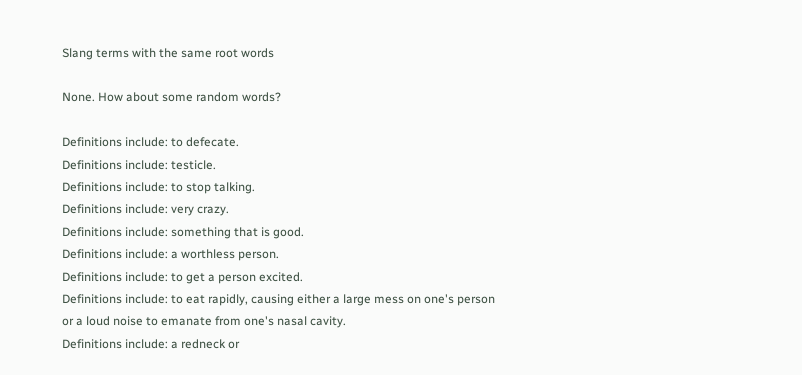Slang terms with the same root words

None. How about some random words?

Definitions include: to defecate.
Definitions include: testicle.
Definitions include: to stop talking.
Definitions include: very crazy.
Definitions include: something that is good.
Definitions include: a worthless person.
Definitions include: to get a person excited.
Definitions include: to eat rapidly, causing either a large mess on one's person or a loud noise to emanate from one's nasal cavity.
Definitions include: a redneck or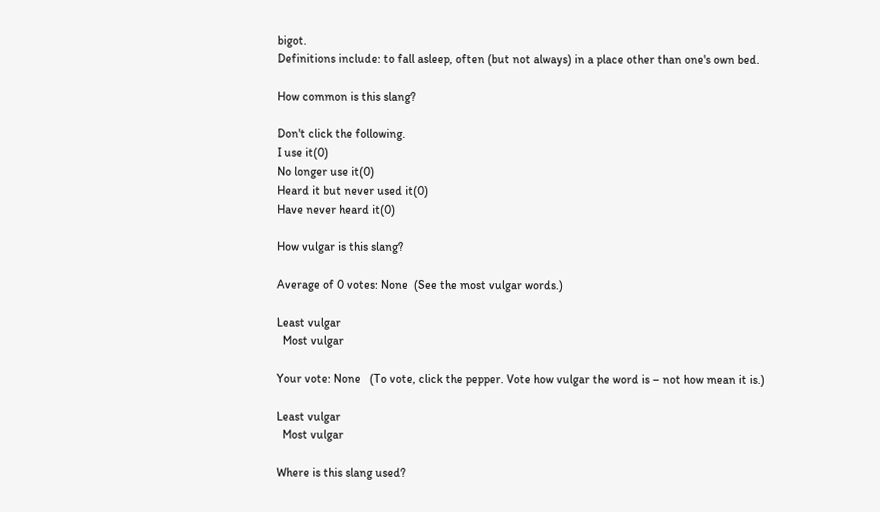bigot.
Definitions include: to fall asleep, often (but not always) in a place other than one's own bed.

How common is this slang?

Don't click the following.
I use it(0)
No longer use it(0)
Heard it but never used it(0)
Have never heard it(0)

How vulgar is this slang?

Average of 0 votes: None  (See the most vulgar words.)

Least vulgar
  Most vulgar

Your vote: None   (To vote, click the pepper. Vote how vulgar the word is – not how mean it is.)

Least vulgar
  Most vulgar

Where is this slang used?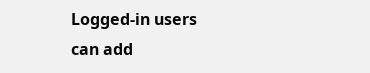Logged-in users can add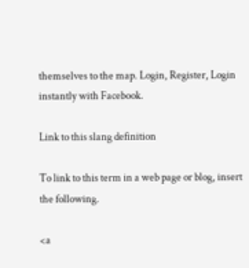themselves to the map. Login, Register, Login instantly with Facebook.

Link to this slang definition

To link to this term in a web page or blog, insert the following.

<a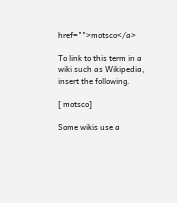href="">motsco</a>

To link to this term in a wiki such as Wikipedia, insert the following.

[ motsco]

Some wikis use a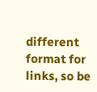different format for links, so be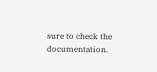sure to check the documentation.